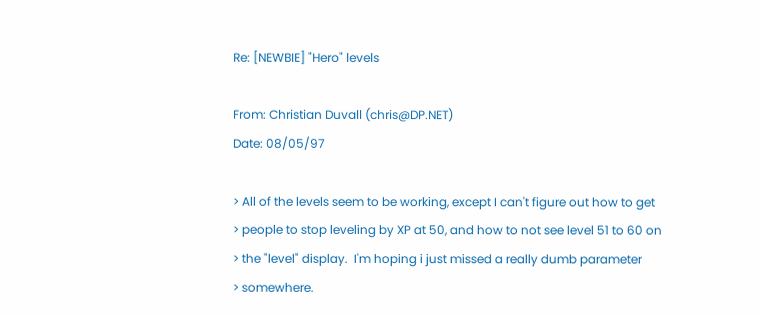Re: [NEWBIE] "Hero" levels

From: Christian Duvall (chris@DP.NET)
Date: 08/05/97

> All of the levels seem to be working, except I can't figure out how to get
> people to stop leveling by XP at 50, and how to not see level 51 to 60 on
> the "level" display.  I'm hoping i just missed a really dumb parameter
> somewhere.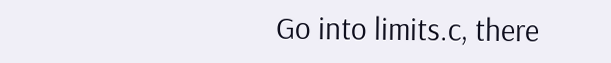Go into limits.c, there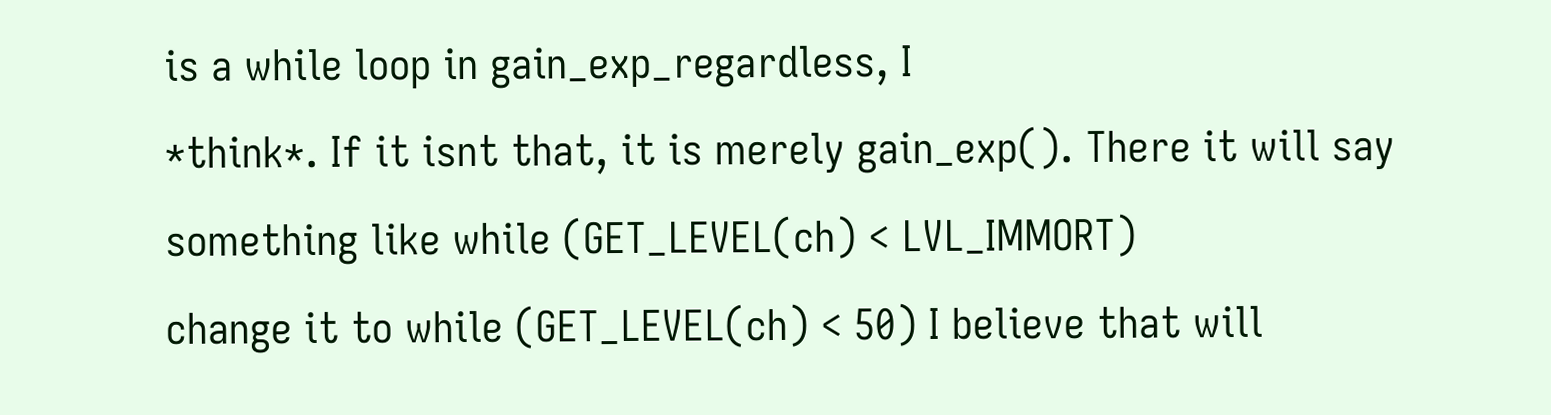is a while loop in gain_exp_regardless, I
*think*. If it isnt that, it is merely gain_exp(). There it will say
something like while (GET_LEVEL(ch) < LVL_IMMORT)
change it to while (GET_LEVEL(ch) < 50) I believe that will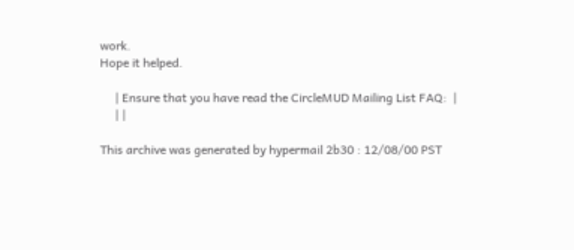work.
Hope it helped.

     | Ensure that you have read the CircleMUD Mailing List FAQ:  |
     | |

This archive was generated by hypermail 2b30 : 12/08/00 PST